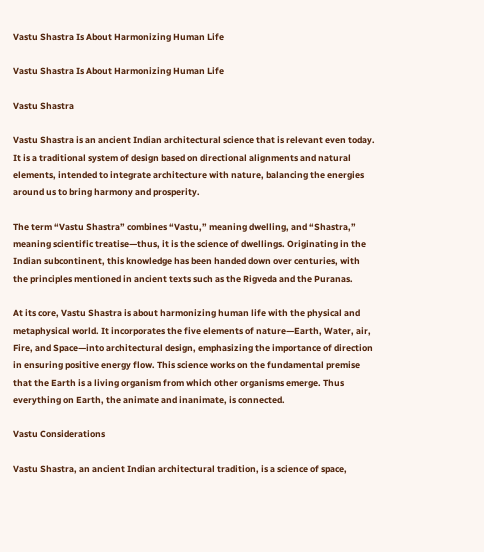Vastu Shastra Is About Harmonizing Human Life

Vastu Shastra Is About Harmonizing Human Life

Vastu Shastra

Vastu Shastra is an ancient Indian architectural science that is relevant even today. It is a traditional system of design based on directional alignments and natural elements, intended to integrate architecture with nature, balancing the energies around us to bring harmony and prosperity.

The term “Vastu Shastra” combines “Vastu,” meaning dwelling, and “Shastra,” meaning scientific treatise—thus, it is the science of dwellings. Originating in the Indian subcontinent, this knowledge has been handed down over centuries, with the principles mentioned in ancient texts such as the Rigveda and the Puranas.

At its core, Vastu Shastra is about harmonizing human life with the physical and metaphysical world. It incorporates the five elements of nature—Earth, Water, air, Fire, and Space—into architectural design, emphasizing the importance of direction in ensuring positive energy flow. This science works on the fundamental premise that the Earth is a living organism from which other organisms emerge. Thus everything on Earth, the animate and inanimate, is connected.

Vastu Considerations

Vastu Shastra, an ancient Indian architectural tradition, is a science of space,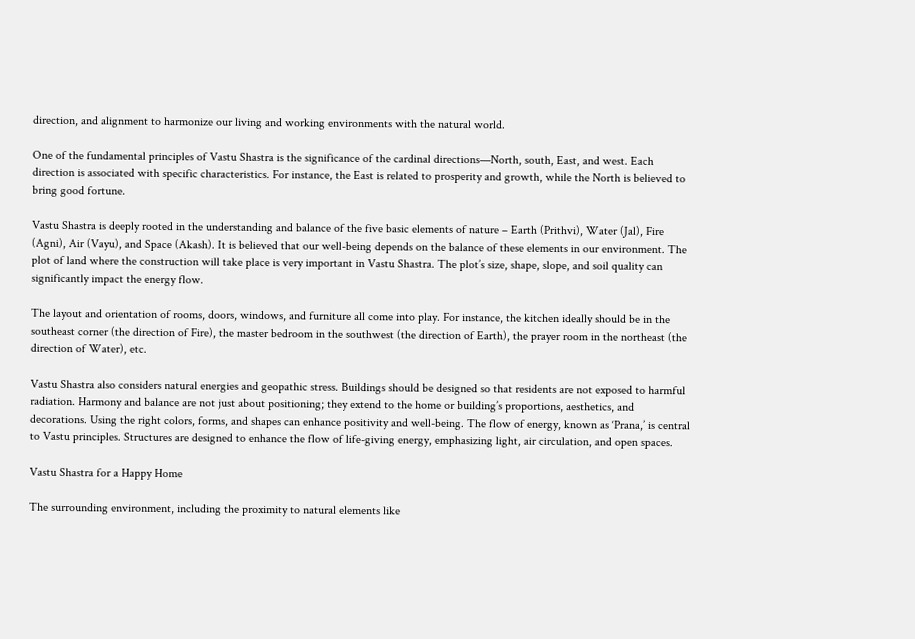direction, and alignment to harmonize our living and working environments with the natural world.

One of the fundamental principles of Vastu Shastra is the significance of the cardinal directions—North, south, East, and west. Each direction is associated with specific characteristics. For instance, the East is related to prosperity and growth, while the North is believed to bring good fortune.

Vastu Shastra is deeply rooted in the understanding and balance of the five basic elements of nature – Earth (Prithvi), Water (Jal), Fire (Agni), Air (Vayu), and Space (Akash). It is believed that our well-being depends on the balance of these elements in our environment. The plot of land where the construction will take place is very important in Vastu Shastra. The plot’s size, shape, slope, and soil quality can significantly impact the energy flow.

The layout and orientation of rooms, doors, windows, and furniture all come into play. For instance, the kitchen ideally should be in the southeast corner (the direction of Fire), the master bedroom in the southwest (the direction of Earth), the prayer room in the northeast (the direction of Water), etc.

Vastu Shastra also considers natural energies and geopathic stress. Buildings should be designed so that residents are not exposed to harmful radiation. Harmony and balance are not just about positioning; they extend to the home or building’s proportions, aesthetics, and decorations. Using the right colors, forms, and shapes can enhance positivity and well-being. The flow of energy, known as ‘Prana,’ is central to Vastu principles. Structures are designed to enhance the flow of life-giving energy, emphasizing light, air circulation, and open spaces.

Vastu Shastra for a Happy Home

The surrounding environment, including the proximity to natural elements like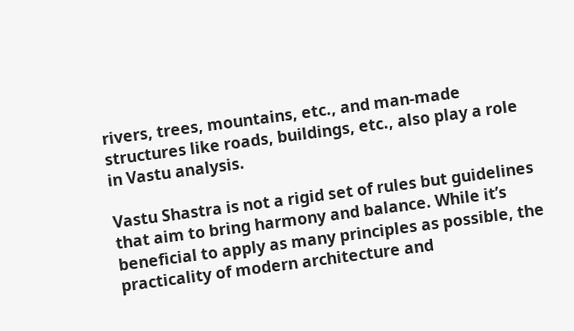rivers, trees, mountains, etc., and man-made structures like roads, buildings, etc., also play a role in Vastu analysis.

Vastu Shastra is not a rigid set of rules but guidelines that aim to bring harmony and balance. While it’s beneficial to apply as many principles as possible, the practicality of modern architecture and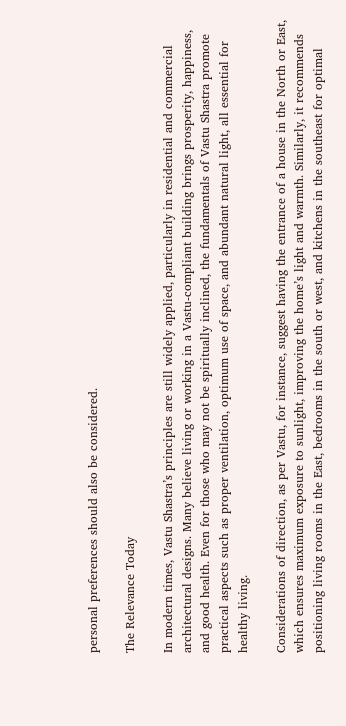personal preferences should also be considered.

The Relevance Today

In modern times, Vastu Shastra’s principles are still widely applied, particularly in residential and commercial architectural designs. Many believe living or working in a Vastu-compliant building brings prosperity, happiness, and good health. Even for those who may not be spiritually inclined, the fundamentals of Vastu Shastra promote practical aspects such as proper ventilation, optimum use of space, and abundant natural light, all essential for healthy living.

Considerations of direction, as per Vastu, for instance, suggest having the entrance of a house in the North or East, which ensures maximum exposure to sunlight, improving the home’s light and warmth. Similarly, it recommends positioning living rooms in the East, bedrooms in the south or west, and kitchens in the southeast for optimal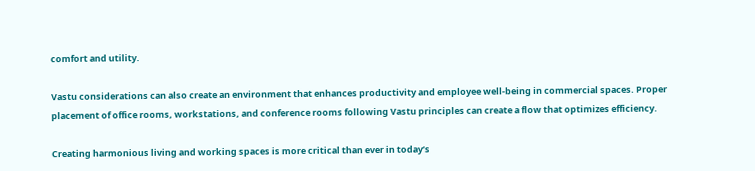comfort and utility.

Vastu considerations can also create an environment that enhances productivity and employee well-being in commercial spaces. Proper placement of office rooms, workstations, and conference rooms following Vastu principles can create a flow that optimizes efficiency.

Creating harmonious living and working spaces is more critical than ever in today’s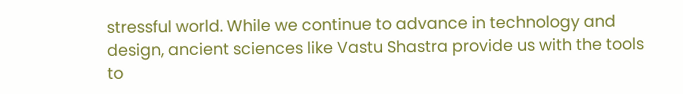stressful world. While we continue to advance in technology and design, ancient sciences like Vastu Shastra provide us with the tools to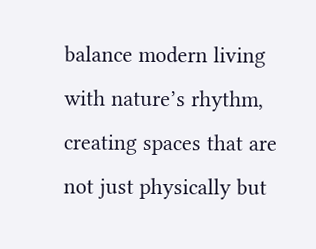balance modern living with nature’s rhythm, creating spaces that are not just physically but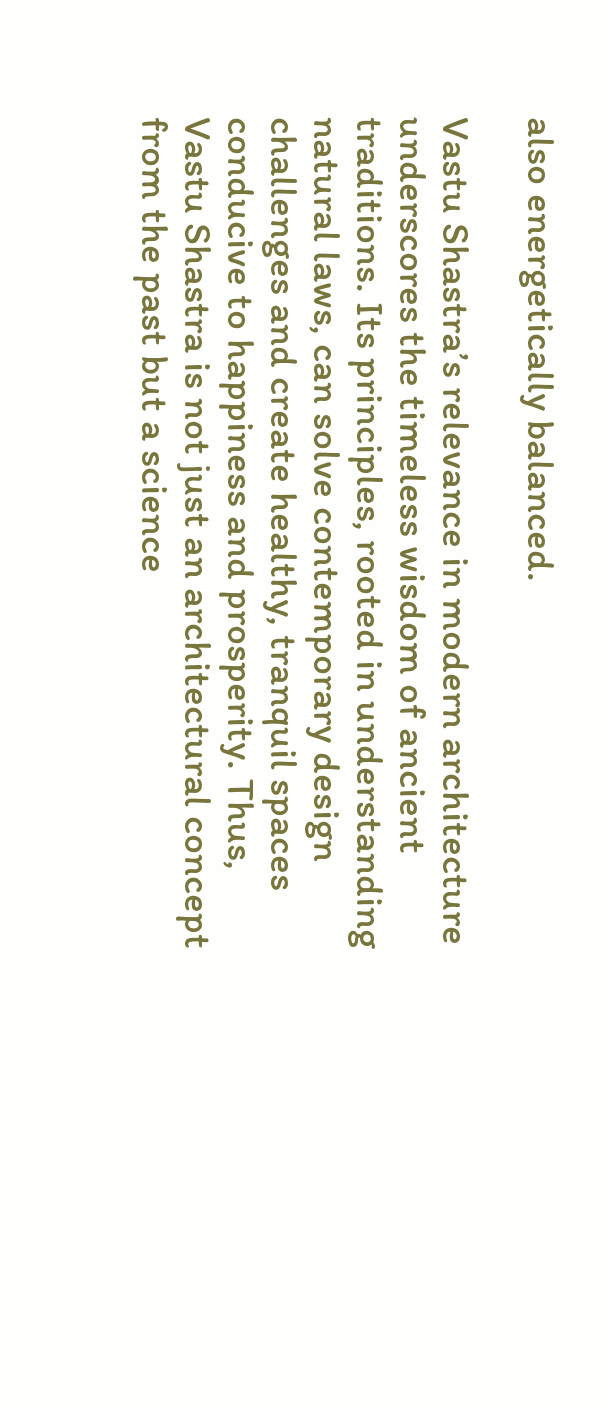also energetically balanced.

Vastu Shastra’s relevance in modern architecture underscores the timeless wisdom of ancient traditions. Its principles, rooted in understanding natural laws, can solve contemporary design challenges and create healthy, tranquil spaces conducive to happiness and prosperity. Thus, Vastu Shastra is not just an architectural concept from the past but a science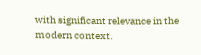with significant relevance in the modern context.